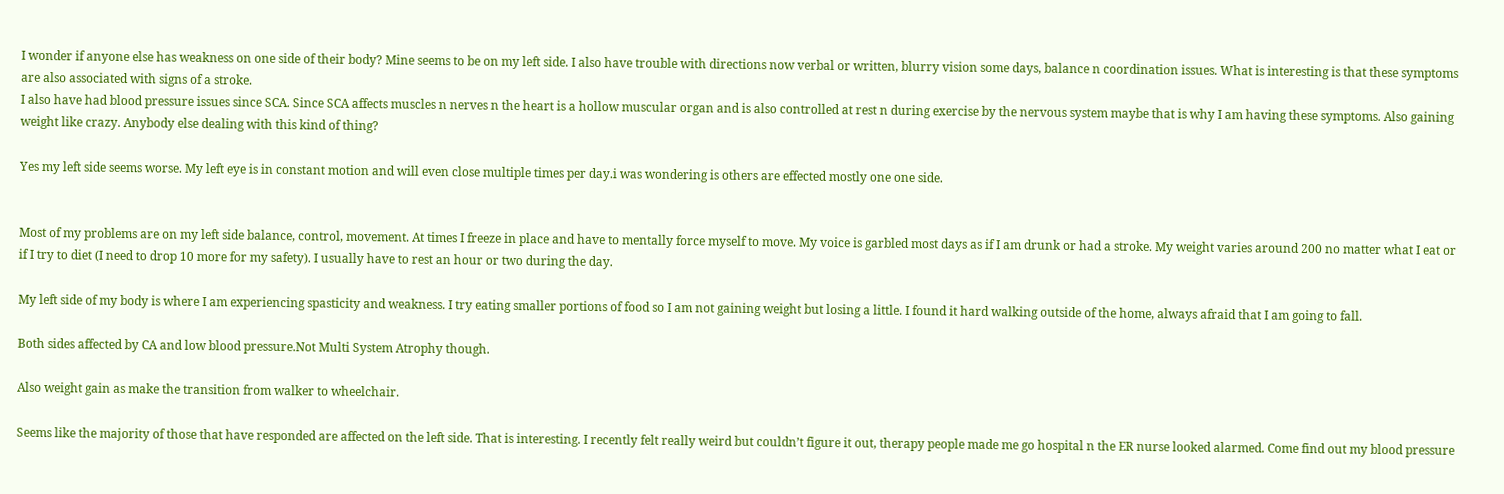I wonder if anyone else has weakness on one side of their body? Mine seems to be on my left side. I also have trouble with directions now verbal or written, blurry vision some days, balance n coordination issues. What is interesting is that these symptoms are also associated with signs of a stroke.
I also have had blood pressure issues since SCA. Since SCA affects muscles n nerves n the heart is a hollow muscular organ and is also controlled at rest n during exercise by the nervous system maybe that is why I am having these symptoms. Also gaining weight like crazy. Anybody else dealing with this kind of thing?

Yes my left side seems worse. My left eye is in constant motion and will even close multiple times per day.i was wondering is others are effected mostly one one side.


Most of my problems are on my left side balance, control, movement. At times I freeze in place and have to mentally force myself to move. My voice is garbled most days as if I am drunk or had a stroke. My weight varies around 200 no matter what I eat or if I try to diet (I need to drop 10 more for my safety). I usually have to rest an hour or two during the day.

My left side of my body is where I am experiencing spasticity and weakness. I try eating smaller portions of food so I am not gaining weight but losing a little. I found it hard walking outside of the home, always afraid that I am going to fall.

Both sides affected by CA and low blood pressure.Not Multi System Atrophy though.

Also weight gain as make the transition from walker to wheelchair.

Seems like the majority of those that have responded are affected on the left side. That is interesting. I recently felt really weird but couldn’t figure it out, therapy people made me go hospital n the ER nurse looked alarmed. Come find out my blood pressure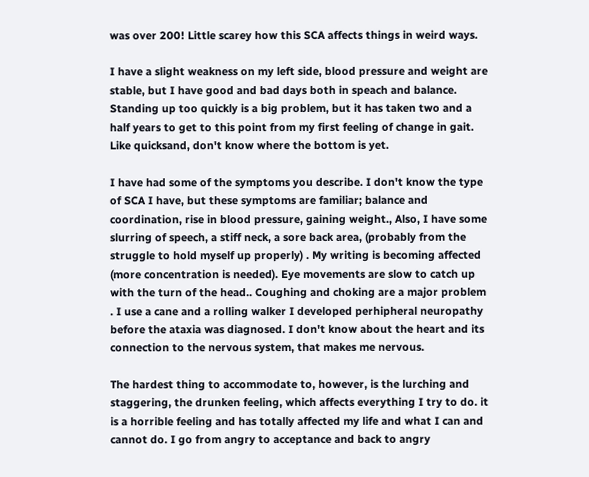was over 200! Little scarey how this SCA affects things in weird ways.

I have a slight weakness on my left side, blood pressure and weight are stable, but I have good and bad days both in speach and balance. Standing up too quickly is a big problem, but it has taken two and a half years to get to this point from my first feeling of change in gait. Like quicksand, don't know where the bottom is yet.

I have had some of the symptoms you describe. I don't know the type of SCA I have, but these symptoms are familiar; balance and coordination, rise in blood pressure, gaining weight., Also, I have some slurring of speech, a stiff neck, a sore back area, (probably from the struggle to hold myself up properly) . My writing is becoming affected (more concentration is needed). Eye movements are slow to catch up with the turn of the head.. Coughing and choking are a major problem . I use a cane and a rolling walker I developed perhipheral neuropathy before the ataxia was diagnosed. I don't know about the heart and its connection to the nervous system, that makes me nervous.

The hardest thing to accommodate to, however, is the lurching and staggering, the drunken feeling, which affects everything I try to do. it is a horrible feeling and has totally affected my life and what I can and cannot do. I go from angry to acceptance and back to angry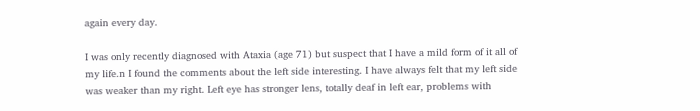again every day.

I was only recently diagnosed with Ataxia (age 71) but suspect that I have a mild form of it all of my life.n I found the comments about the left side interesting. I have always felt that my left side was weaker than my right. Left eye has stronger lens, totally deaf in left ear, problems with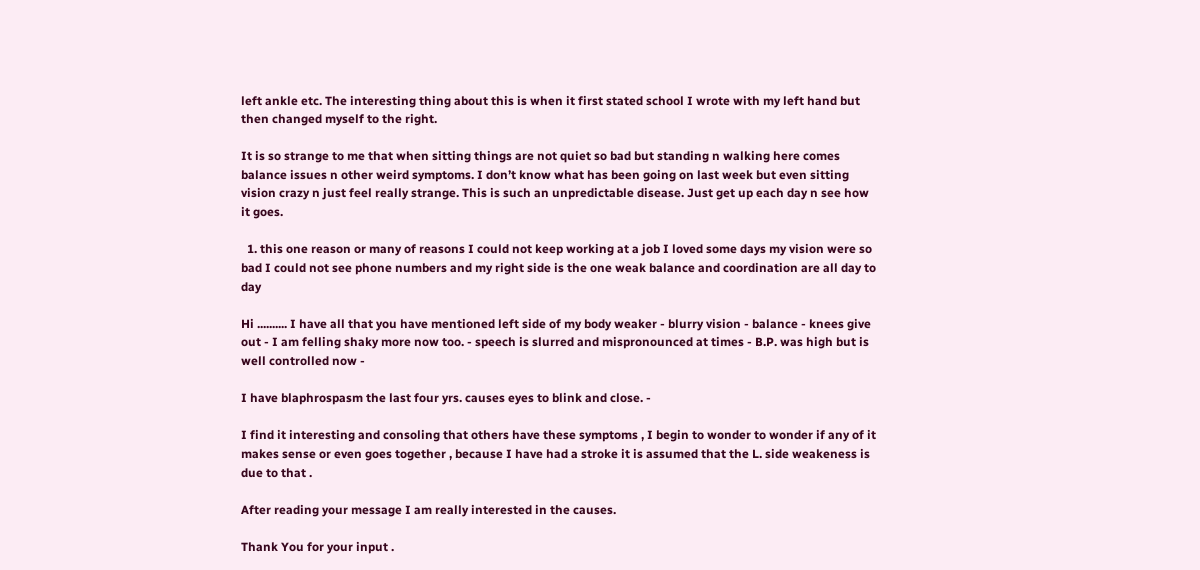left ankle etc. The interesting thing about this is when it first stated school I wrote with my left hand but then changed myself to the right.

It is so strange to me that when sitting things are not quiet so bad but standing n walking here comes balance issues n other weird symptoms. I don’t know what has been going on last week but even sitting vision crazy n just feel really strange. This is such an unpredictable disease. Just get up each day n see how it goes.

  1. this one reason or many of reasons I could not keep working at a job I loved some days my vision were so bad I could not see phone numbers and my right side is the one weak balance and coordination are all day to day

Hi .......... I have all that you have mentioned left side of my body weaker - blurry vision - balance - knees give out - I am felling shaky more now too. - speech is slurred and mispronounced at times - B.P. was high but is well controlled now -

I have blaphrospasm the last four yrs. causes eyes to blink and close. -

I find it interesting and consoling that others have these symptoms , I begin to wonder to wonder if any of it makes sense or even goes together , because I have had a stroke it is assumed that the L. side weakeness is due to that .

After reading your message I am really interested in the causes.

Thank You for your input .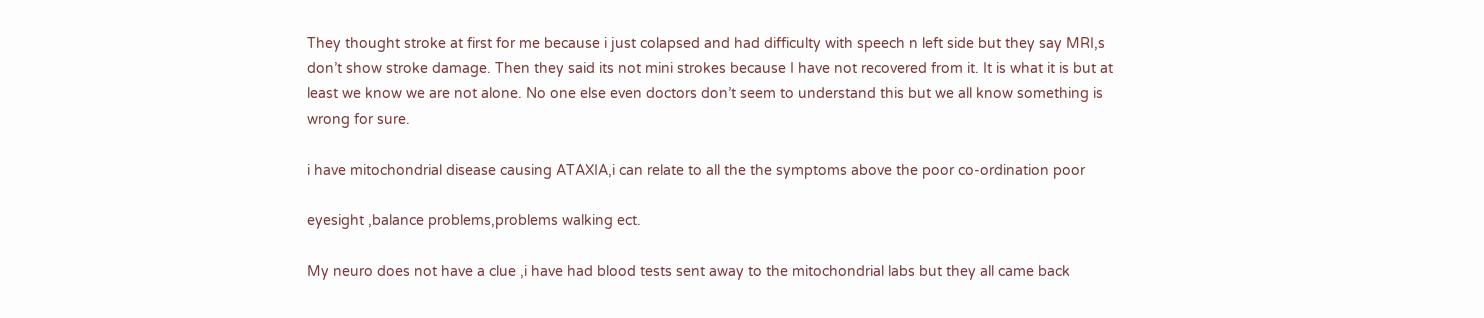They thought stroke at first for me because i just colapsed and had difficulty with speech n left side but they say MRI,s don’t show stroke damage. Then they said its not mini strokes because I have not recovered from it. It is what it is but at least we know we are not alone. No one else even doctors don’t seem to understand this but we all know something is wrong for sure.

i have mitochondrial disease causing ATAXIA,i can relate to all the the symptoms above the poor co-ordination poor

eyesight ,balance problems,problems walking ect.

My neuro does not have a clue ,i have had blood tests sent away to the mitochondrial labs but they all came back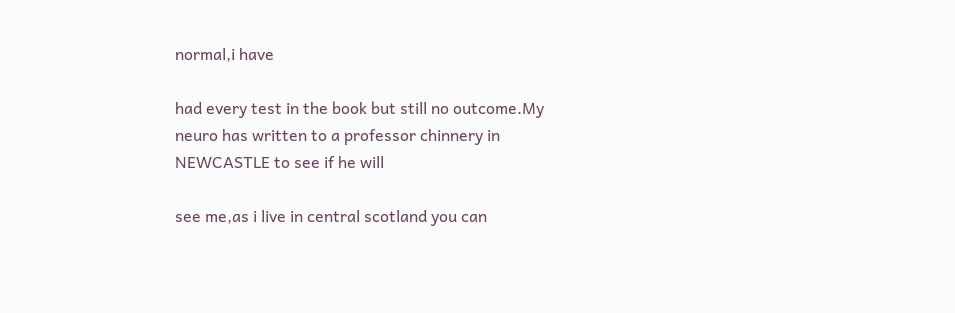normal,i have

had every test in the book but still no outcome.My neuro has written to a professor chinnery in NEWCASTLE to see if he will

see me,as i live in central scotland you can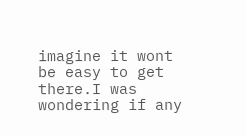imagine it wont be easy to get there.I was wondering if any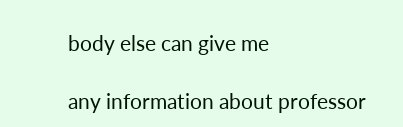body else can give me

any information about professor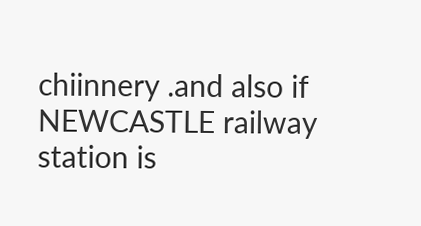chiinnery .and also if NEWCASTLE railway station is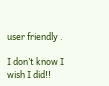user friendly .

I don’t know I wish I did!!